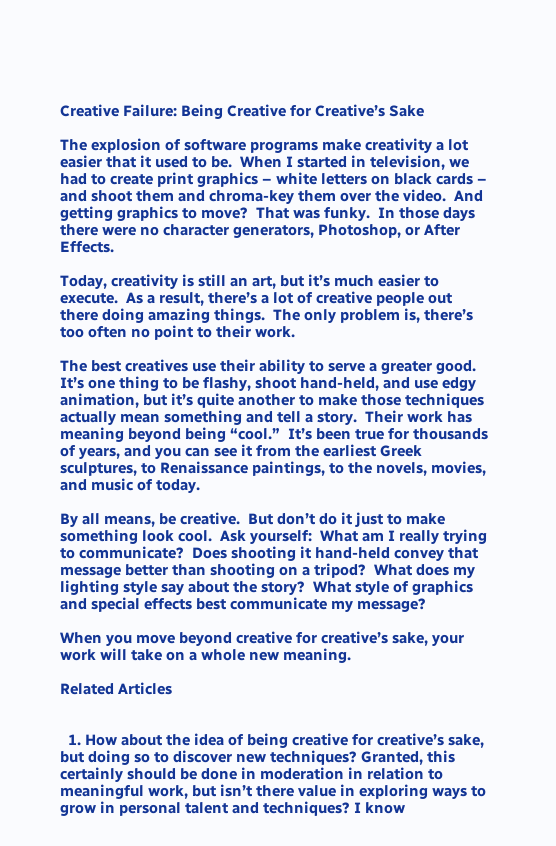Creative Failure: Being Creative for Creative’s Sake

The explosion of software programs make creativity a lot easier that it used to be.  When I started in television, we had to create print graphics – white letters on black cards – and shoot them and chroma-key them over the video.  And getting graphics to move?  That was funky.  In those days there were no character generators, Photoshop, or After Effects.

Today, creativity is still an art, but it’s much easier to execute.  As a result, there’s a lot of creative people out there doing amazing things.  The only problem is, there’s too often no point to their work.

The best creatives use their ability to serve a greater good.  It’s one thing to be flashy, shoot hand-held, and use edgy animation, but it’s quite another to make those techniques actually mean something and tell a story.  Their work has meaning beyond being “cool.”  It’s been true for thousands of years, and you can see it from the earliest Greek sculptures, to Renaissance paintings, to the novels, movies, and music of today.

By all means, be creative.  But don’t do it just to make something look cool.  Ask yourself:  What am I really trying to communicate?  Does shooting it hand-held convey that message better than shooting on a tripod?  What does my lighting style say about the story?  What style of graphics and special effects best communicate my message?

When you move beyond creative for creative’s sake, your work will take on a whole new meaning.

Related Articles


  1. How about the idea of being creative for creative’s sake, but doing so to discover new techniques? Granted, this certainly should be done in moderation in relation to meaningful work, but isn’t there value in exploring ways to grow in personal talent and techniques? I know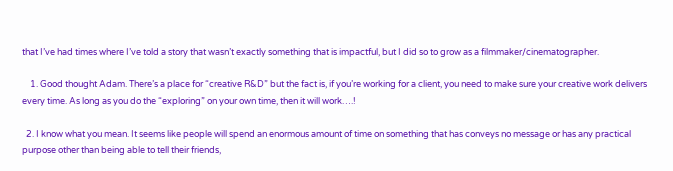that I’ve had times where I’ve told a story that wasn’t exactly something that is impactful, but I did so to grow as a filmmaker/cinematographer.

    1. Good thought Adam. There’s a place for “creative R&D” but the fact is, if you’re working for a client, you need to make sure your creative work delivers every time. As long as you do the “exploring” on your own time, then it will work….!

  2. I know what you mean. It seems like people will spend an enormous amount of time on something that has conveys no message or has any practical purpose other than being able to tell their friends,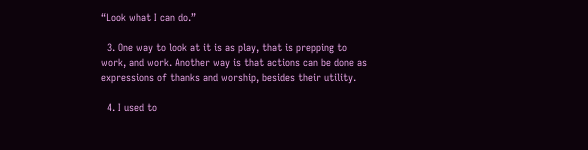“Look what I can do.”

  3. One way to look at it is as play, that is prepping to work, and work. Another way is that actions can be done as expressions of thanks and worship, besides their utility.

  4. I used to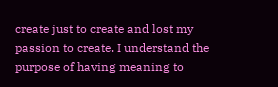create just to create and lost my passion to create. I understand the purpose of having meaning to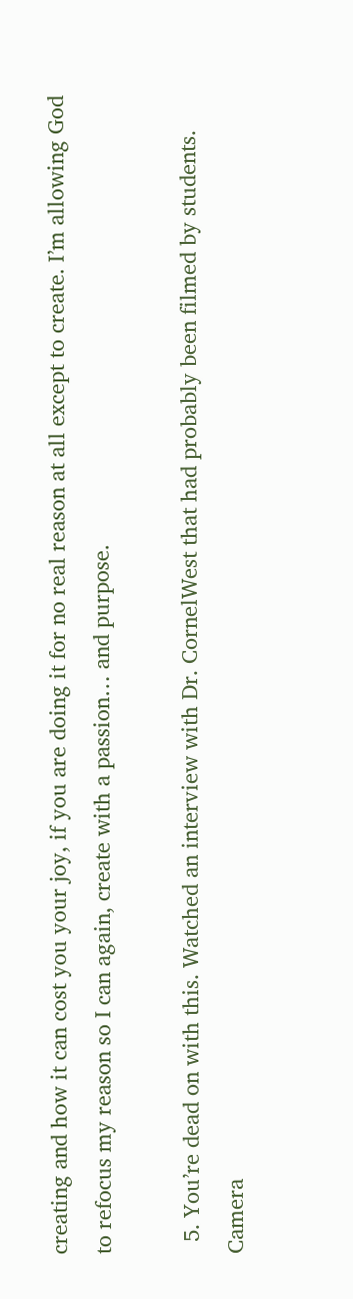creating and how it can cost you your joy, if you are doing it for no real reason at all except to create. I’m allowing God to refocus my reason so I can again, create with a passion… and purpose.

  5. You’re dead on with this. Watched an interview with Dr. CornelWest that had probably been filmed by students. Camera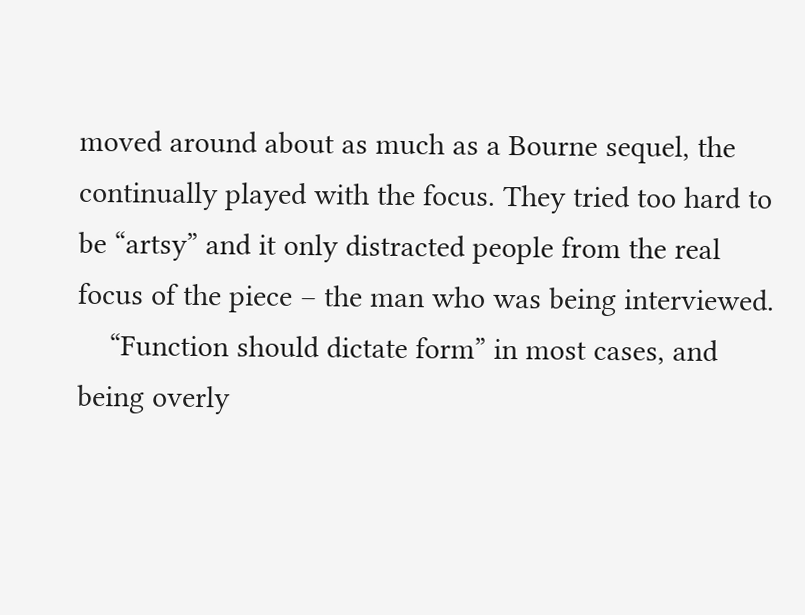moved around about as much as a Bourne sequel, the continually played with the focus. They tried too hard to be “artsy” and it only distracted people from the real focus of the piece – the man who was being interviewed.
    “Function should dictate form” in most cases, and being overly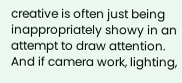creative is often just being inappropriately showy in an attempt to draw attention. And if camera work, lighting,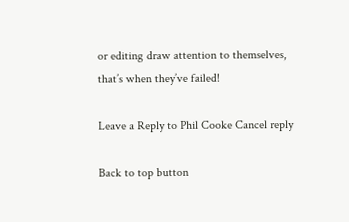or editing draw attention to themselves, that’s when they’ve failed!

Leave a Reply to Phil Cooke Cancel reply

Back to top button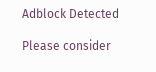Adblock Detected

Please consider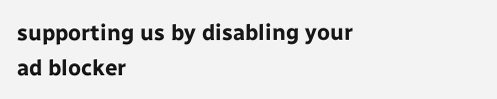supporting us by disabling your ad blocker